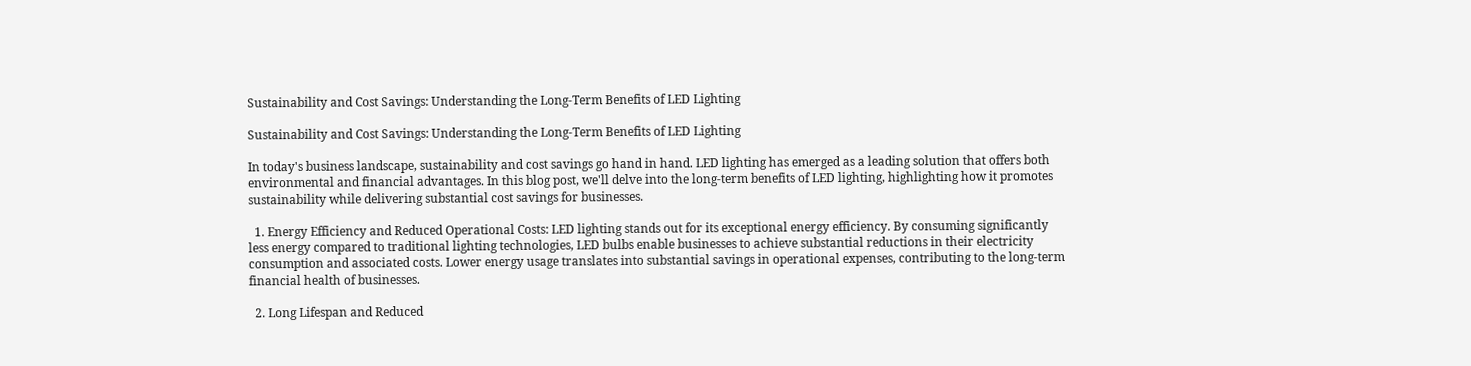Sustainability and Cost Savings: Understanding the Long-Term Benefits of LED Lighting

Sustainability and Cost Savings: Understanding the Long-Term Benefits of LED Lighting

In today's business landscape, sustainability and cost savings go hand in hand. LED lighting has emerged as a leading solution that offers both environmental and financial advantages. In this blog post, we'll delve into the long-term benefits of LED lighting, highlighting how it promotes sustainability while delivering substantial cost savings for businesses.

  1. Energy Efficiency and Reduced Operational Costs: LED lighting stands out for its exceptional energy efficiency. By consuming significantly less energy compared to traditional lighting technologies, LED bulbs enable businesses to achieve substantial reductions in their electricity consumption and associated costs. Lower energy usage translates into substantial savings in operational expenses, contributing to the long-term financial health of businesses.

  2. Long Lifespan and Reduced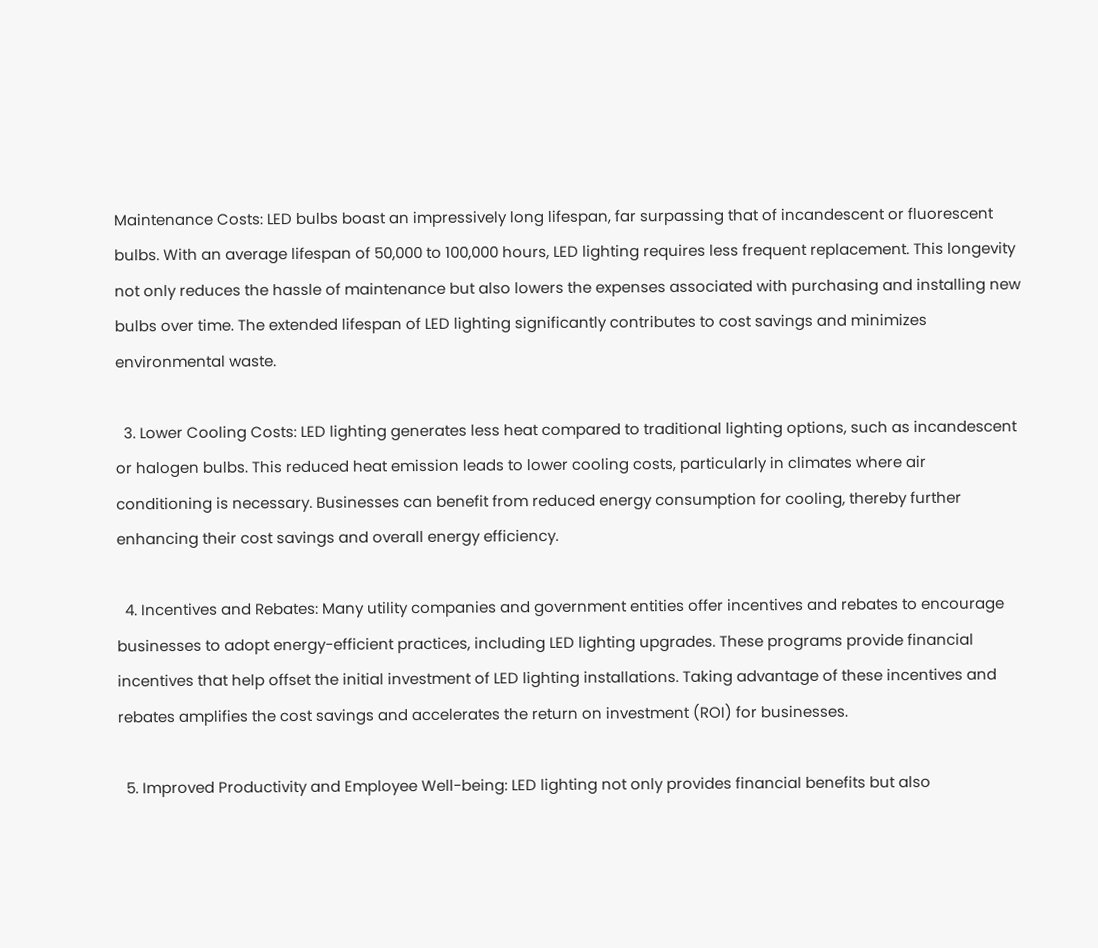Maintenance Costs: LED bulbs boast an impressively long lifespan, far surpassing that of incandescent or fluorescent bulbs. With an average lifespan of 50,000 to 100,000 hours, LED lighting requires less frequent replacement. This longevity not only reduces the hassle of maintenance but also lowers the expenses associated with purchasing and installing new bulbs over time. The extended lifespan of LED lighting significantly contributes to cost savings and minimizes environmental waste.

  3. Lower Cooling Costs: LED lighting generates less heat compared to traditional lighting options, such as incandescent or halogen bulbs. This reduced heat emission leads to lower cooling costs, particularly in climates where air conditioning is necessary. Businesses can benefit from reduced energy consumption for cooling, thereby further enhancing their cost savings and overall energy efficiency.

  4. Incentives and Rebates: Many utility companies and government entities offer incentives and rebates to encourage businesses to adopt energy-efficient practices, including LED lighting upgrades. These programs provide financial incentives that help offset the initial investment of LED lighting installations. Taking advantage of these incentives and rebates amplifies the cost savings and accelerates the return on investment (ROI) for businesses.

  5. Improved Productivity and Employee Well-being: LED lighting not only provides financial benefits but also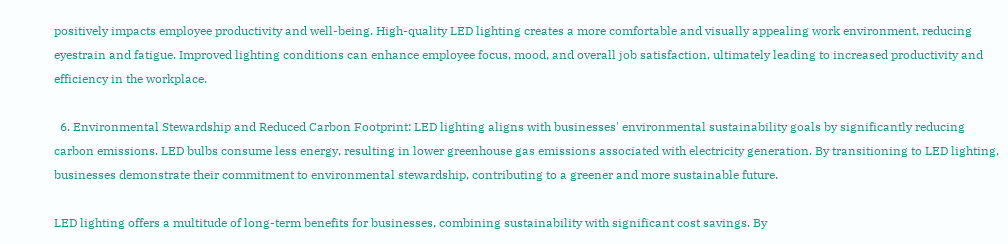positively impacts employee productivity and well-being. High-quality LED lighting creates a more comfortable and visually appealing work environment, reducing eyestrain and fatigue. Improved lighting conditions can enhance employee focus, mood, and overall job satisfaction, ultimately leading to increased productivity and efficiency in the workplace.

  6. Environmental Stewardship and Reduced Carbon Footprint: LED lighting aligns with businesses' environmental sustainability goals by significantly reducing carbon emissions. LED bulbs consume less energy, resulting in lower greenhouse gas emissions associated with electricity generation. By transitioning to LED lighting, businesses demonstrate their commitment to environmental stewardship, contributing to a greener and more sustainable future.

LED lighting offers a multitude of long-term benefits for businesses, combining sustainability with significant cost savings. By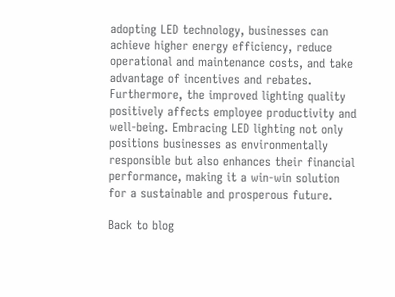adopting LED technology, businesses can achieve higher energy efficiency, reduce operational and maintenance costs, and take advantage of incentives and rebates. Furthermore, the improved lighting quality positively affects employee productivity and well-being. Embracing LED lighting not only positions businesses as environmentally responsible but also enhances their financial performance, making it a win-win solution for a sustainable and prosperous future.

Back to blog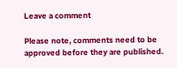Leave a comment

Please note, comments need to be approved before they are published.